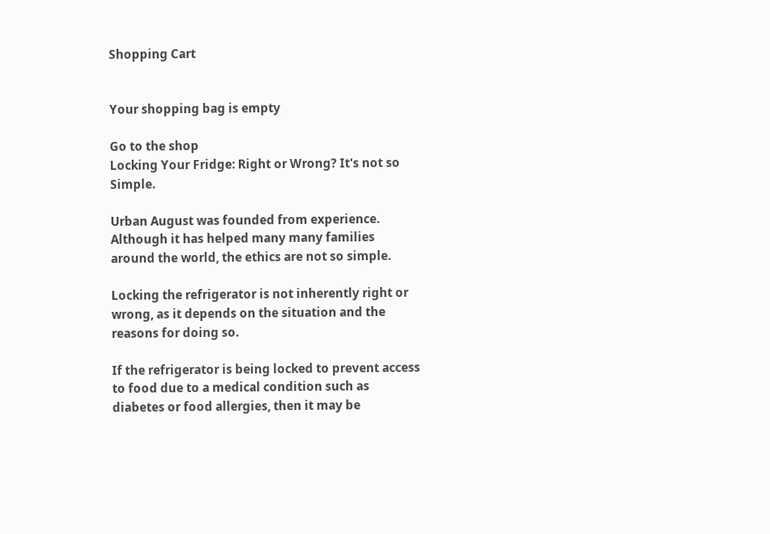Shopping Cart


Your shopping bag is empty

Go to the shop
Locking Your Fridge: Right or Wrong? It's not so Simple.

Urban August was founded from experience. Although it has helped many many families around the world, the ethics are not so simple.

Locking the refrigerator is not inherently right or wrong, as it depends on the situation and the reasons for doing so.

If the refrigerator is being locked to prevent access to food due to a medical condition such as diabetes or food allergies, then it may be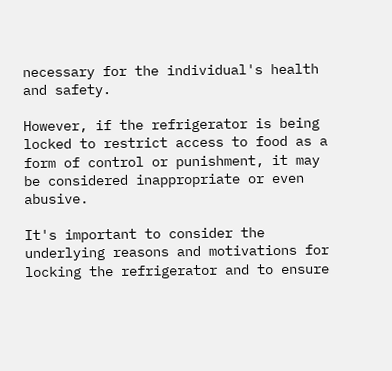necessary for the individual's health and safety.

However, if the refrigerator is being locked to restrict access to food as a form of control or punishment, it may be considered inappropriate or even abusive.

It's important to consider the underlying reasons and motivations for locking the refrigerator and to ensure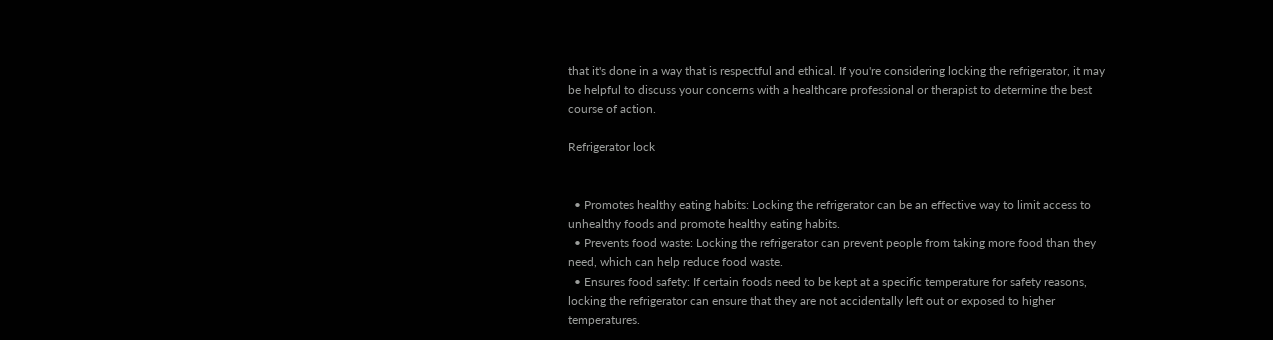that it's done in a way that is respectful and ethical. If you're considering locking the refrigerator, it may be helpful to discuss your concerns with a healthcare professional or therapist to determine the best course of action.

Refrigerator lock


  • Promotes healthy eating habits: Locking the refrigerator can be an effective way to limit access to unhealthy foods and promote healthy eating habits.
  • Prevents food waste: Locking the refrigerator can prevent people from taking more food than they need, which can help reduce food waste.
  • Ensures food safety: If certain foods need to be kept at a specific temperature for safety reasons, locking the refrigerator can ensure that they are not accidentally left out or exposed to higher temperatures.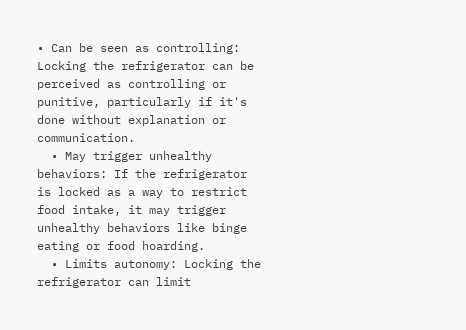• Can be seen as controlling: Locking the refrigerator can be perceived as controlling or punitive, particularly if it's done without explanation or communication.
  • May trigger unhealthy behaviors: If the refrigerator is locked as a way to restrict food intake, it may trigger unhealthy behaviors like binge eating or food hoarding.
  • Limits autonomy: Locking the refrigerator can limit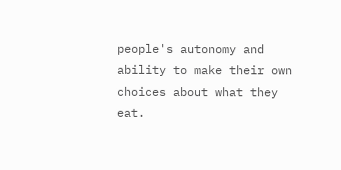people's autonomy and ability to make their own choices about what they eat.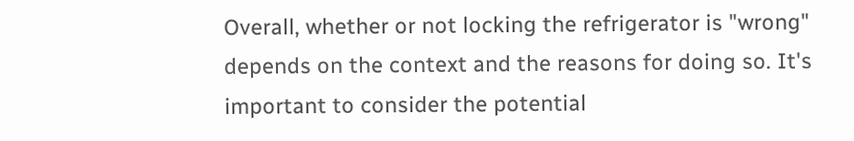Overall, whether or not locking the refrigerator is "wrong" depends on the context and the reasons for doing so. It's important to consider the potential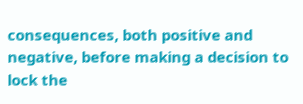consequences, both positive and negative, before making a decision to lock the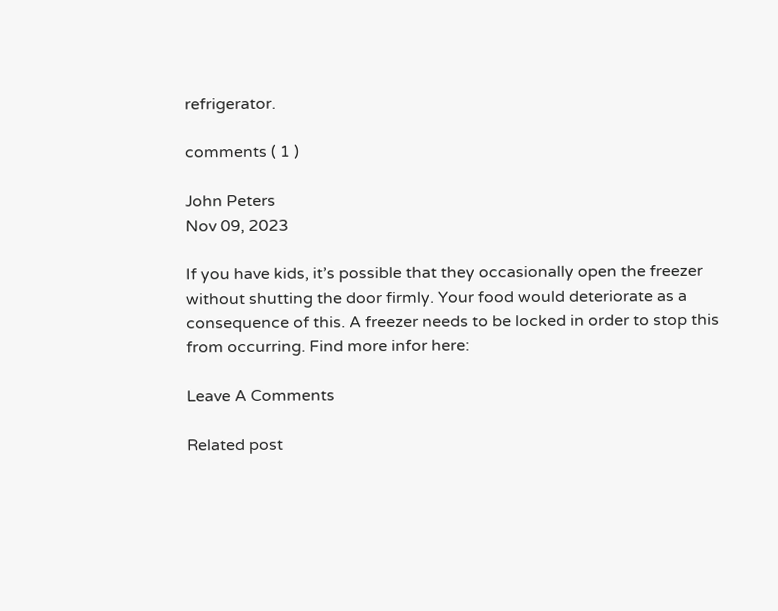refrigerator.

comments ( 1 )

John Peters
Nov 09, 2023

If you have kids, it’s possible that they occasionally open the freezer without shutting the door firmly. Your food would deteriorate as a consequence of this. A freezer needs to be locked in order to stop this from occurring. Find more infor here:

Leave A Comments

Related post